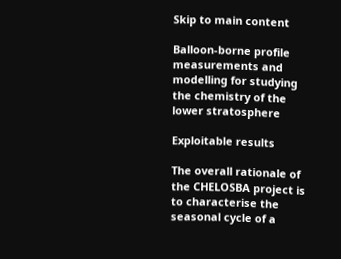Skip to main content

Balloon-borne profile measurements and modelling for studying the chemistry of the lower stratosphere

Exploitable results

The overall rationale of the CHELOSBA project is to characterise the seasonal cycle of a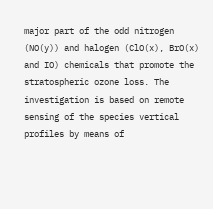major part of the odd nitrogen (NO(y)) and halogen (ClO(x), BrO(x) and IO) chemicals that promote the stratospheric ozone loss. The investigation is based on remote sensing of the species vertical profiles by means of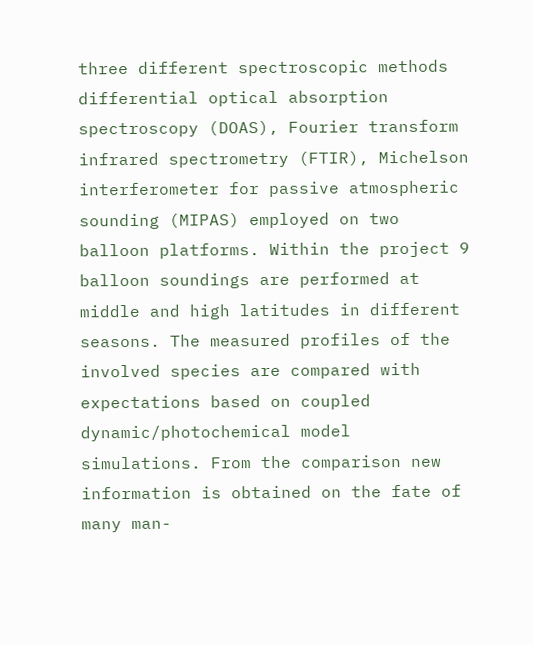three different spectroscopic methods differential optical absorption spectroscopy (DOAS), Fourier transform infrared spectrometry (FTIR), Michelson interferometer for passive atmospheric sounding (MIPAS) employed on two balloon platforms. Within the project 9 balloon soundings are performed at middle and high latitudes in different seasons. The measured profiles of the involved species are compared with expectations based on coupled dynamic/photochemical model simulations. From the comparison new information is obtained on the fate of many man-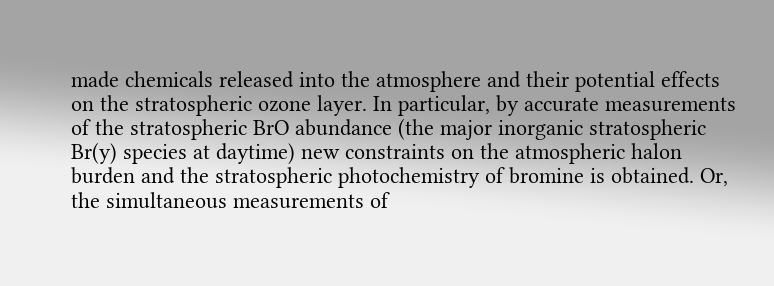made chemicals released into the atmosphere and their potential effects on the stratospheric ozone layer. In particular, by accurate measurements of the stratospheric BrO abundance (the major inorganic stratospheric Br(y) species at daytime) new constraints on the atmospheric halon burden and the stratospheric photochemistry of bromine is obtained. Or, the simultaneous measurements of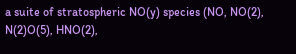a suite of stratospheric NO(y) species (NO, NO(2), N(2)O(5), HNO(2),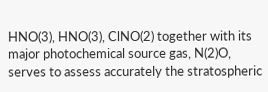HNO(3), HNO(3), ClNO(2) together with its major photochemical source gas, N(2)O, serves to assess accurately the stratospheric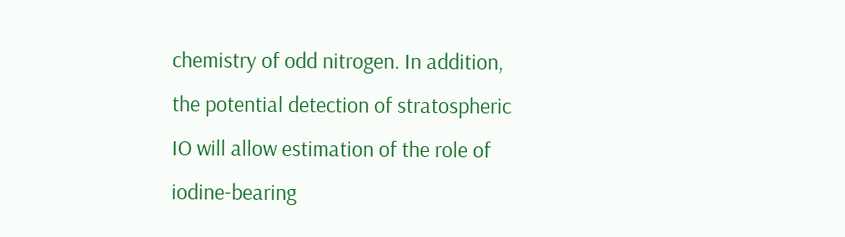chemistry of odd nitrogen. In addition, the potential detection of stratospheric IO will allow estimation of the role of iodine-bearing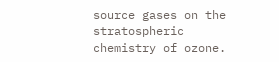source gases on the stratospheric chemistry of ozone.